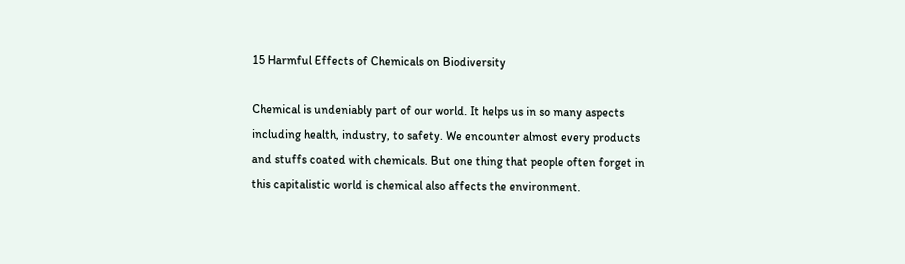15 Harmful Effects of Chemicals on Biodiversity

Chemical is undeniably part of our world. It helps us in so many aspects including health, industry, to safety. We encounter almost every products and stuffs coated with chemicals. But one thing that people often forget in this capitalistic world is chemical also affects the environment.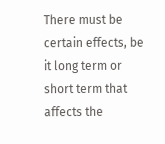There must be certain effects, be it long term or short term that affects the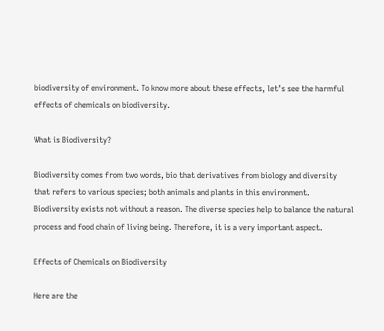biodiversity of environment. To know more about these effects, let’s see the harmful effects of chemicals on biodiversity.

What is Biodiversity?

Biodiversity comes from two words, bio that derivatives from biology and diversity that refers to various species; both animals and plants in this environment. Biodiversity exists not without a reason. The diverse species help to balance the natural process and food chain of living being. Therefore, it is a very important aspect.

Effects of Chemicals on Biodiversity

Here are the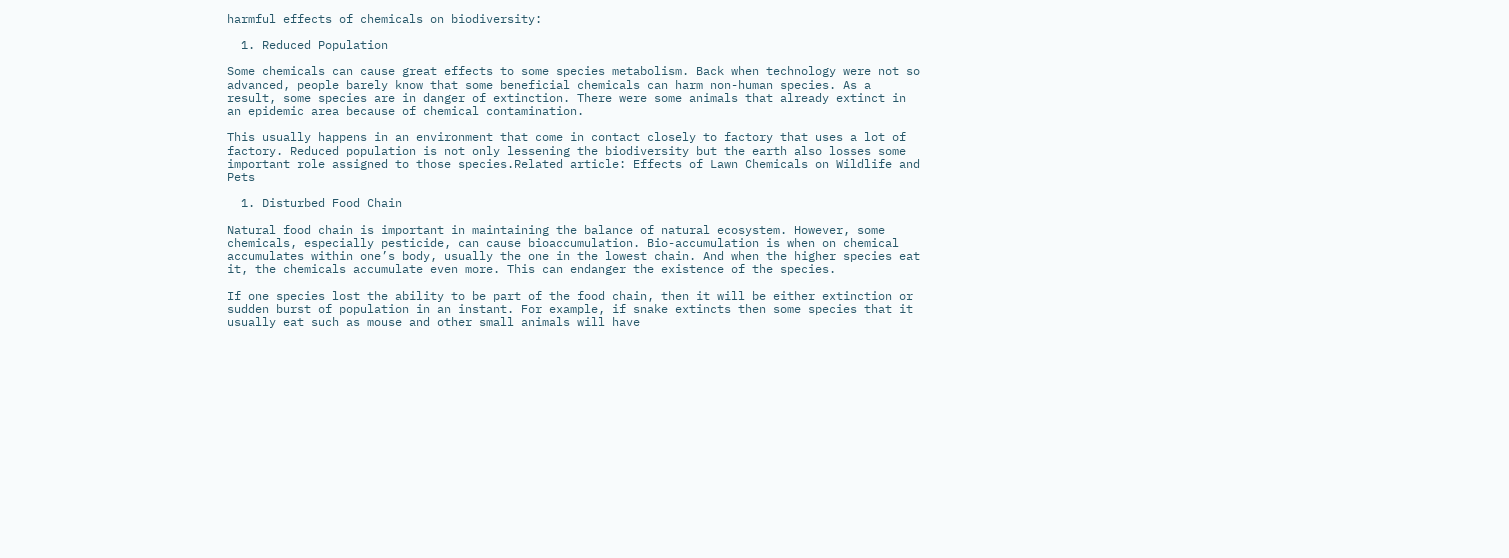harmful effects of chemicals on biodiversity:

  1. Reduced Population

Some chemicals can cause great effects to some species metabolism. Back when technology were not so advanced, people barely know that some beneficial chemicals can harm non-human species. As a result, some species are in danger of extinction. There were some animals that already extinct in an epidemic area because of chemical contamination.

This usually happens in an environment that come in contact closely to factory that uses a lot of factory. Reduced population is not only lessening the biodiversity but the earth also losses some important role assigned to those species.Related article: Effects of Lawn Chemicals on Wildlife and Pets

  1. Disturbed Food Chain

Natural food chain is important in maintaining the balance of natural ecosystem. However, some chemicals, especially pesticide, can cause bioaccumulation. Bio-accumulation is when on chemical accumulates within one’s body, usually the one in the lowest chain. And when the higher species eat it, the chemicals accumulate even more. This can endanger the existence of the species.

If one species lost the ability to be part of the food chain, then it will be either extinction or sudden burst of population in an instant. For example, if snake extincts then some species that it usually eat such as mouse and other small animals will have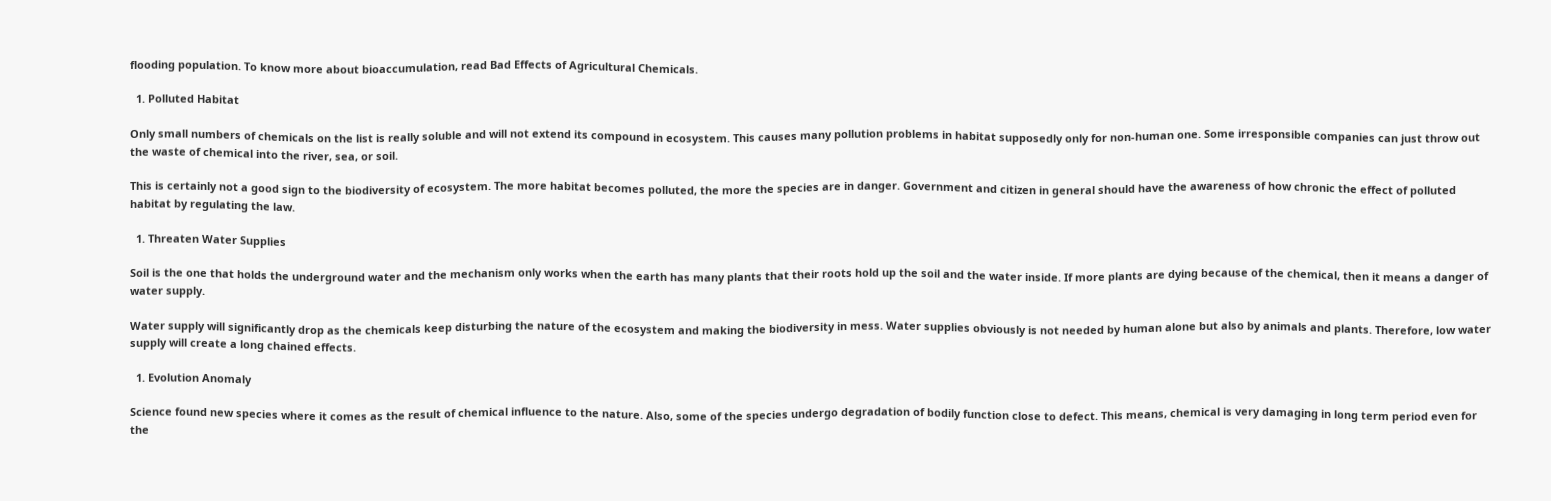flooding population. To know more about bioaccumulation, read Bad Effects of Agricultural Chemicals.

  1. Polluted Habitat

Only small numbers of chemicals on the list is really soluble and will not extend its compound in ecosystem. This causes many pollution problems in habitat supposedly only for non-human one. Some irresponsible companies can just throw out the waste of chemical into the river, sea, or soil.

This is certainly not a good sign to the biodiversity of ecosystem. The more habitat becomes polluted, the more the species are in danger. Government and citizen in general should have the awareness of how chronic the effect of polluted habitat by regulating the law.

  1. Threaten Water Supplies

Soil is the one that holds the underground water and the mechanism only works when the earth has many plants that their roots hold up the soil and the water inside. If more plants are dying because of the chemical, then it means a danger of water supply.

Water supply will significantly drop as the chemicals keep disturbing the nature of the ecosystem and making the biodiversity in mess. Water supplies obviously is not needed by human alone but also by animals and plants. Therefore, low water supply will create a long chained effects.

  1. Evolution Anomaly

Science found new species where it comes as the result of chemical influence to the nature. Also, some of the species undergo degradation of bodily function close to defect. This means, chemical is very damaging in long term period even for the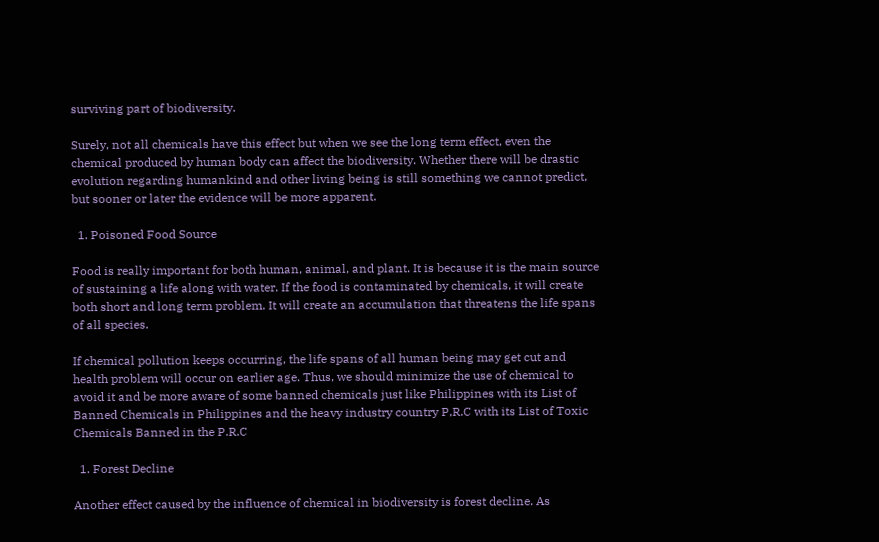surviving part of biodiversity.

Surely, not all chemicals have this effect but when we see the long term effect, even the chemical produced by human body can affect the biodiversity. Whether there will be drastic evolution regarding humankind and other living being is still something we cannot predict, but sooner or later the evidence will be more apparent.

  1. Poisoned Food Source

Food is really important for both human, animal, and plant. It is because it is the main source of sustaining a life along with water. If the food is contaminated by chemicals, it will create both short and long term problem. It will create an accumulation that threatens the life spans of all species.

If chemical pollution keeps occurring, the life spans of all human being may get cut and health problem will occur on earlier age. Thus, we should minimize the use of chemical to avoid it and be more aware of some banned chemicals just like Philippines with its List of Banned Chemicals in Philippines and the heavy industry country P,R.C with its List of Toxic Chemicals Banned in the P.R.C

  1. Forest Decline

Another effect caused by the influence of chemical in biodiversity is forest decline. As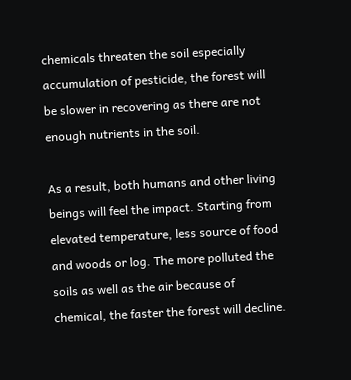chemicals threaten the soil especially accumulation of pesticide, the forest will be slower in recovering as there are not enough nutrients in the soil.

As a result, both humans and other living beings will feel the impact. Starting from elevated temperature, less source of food and woods or log. The more polluted the soils as well as the air because of chemical, the faster the forest will decline.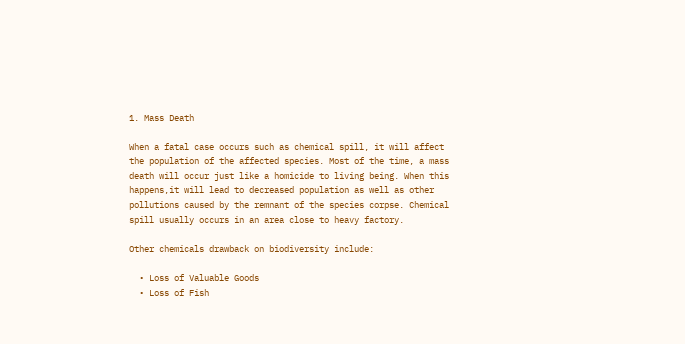1. Mass Death

When a fatal case occurs such as chemical spill, it will affect the population of the affected species. Most of the time, a mass death will occur just like a homicide to living being. When this happens,it will lead to decreased population as well as other pollutions caused by the remnant of the species corpse. Chemical spill usually occurs in an area close to heavy factory.

Other chemicals drawback on biodiversity include:

  • Loss of Valuable Goods
  • Loss of Fish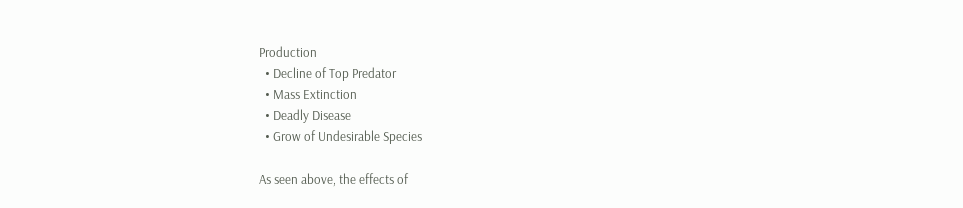Production
  • Decline of Top Predator
  • Mass Extinction
  • Deadly Disease
  • Grow of Undesirable Species

As seen above, the effects of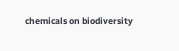chemicals on biodiversity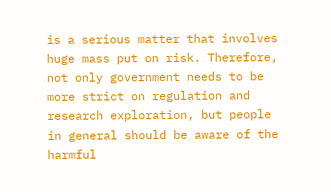is a serious matter that involves huge mass put on risk. Therefore, not only government needs to be more strict on regulation and research exploration, but people in general should be aware of the harmful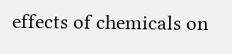effects of chemicals on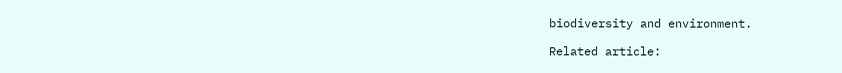biodiversity and environment.

Related article: